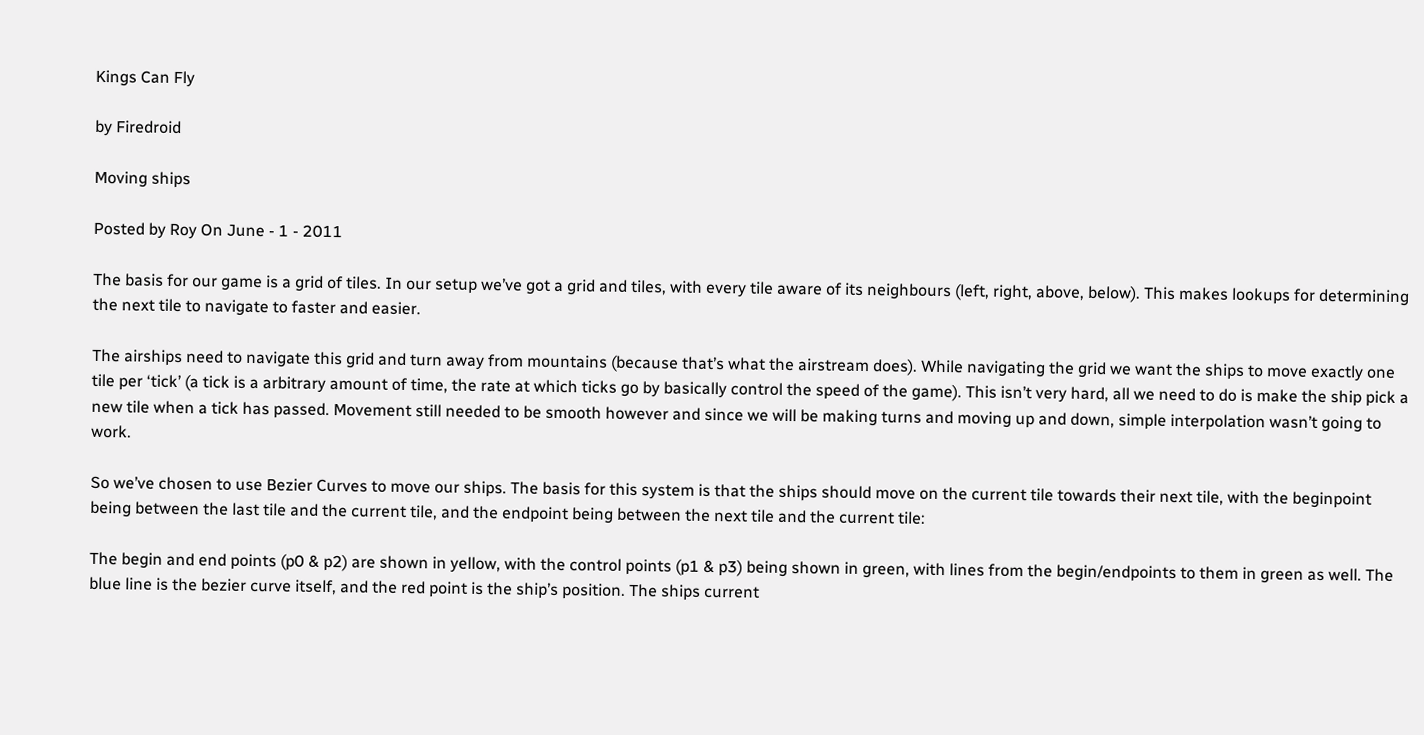Kings Can Fly

by Firedroid

Moving ships

Posted by Roy On June - 1 - 2011

The basis for our game is a grid of tiles. In our setup we’ve got a grid and tiles, with every tile aware of its neighbours (left, right, above, below). This makes lookups for determining the next tile to navigate to faster and easier.

The airships need to navigate this grid and turn away from mountains (because that’s what the airstream does). While navigating the grid we want the ships to move exactly one tile per ‘tick’ (a tick is a arbitrary amount of time, the rate at which ticks go by basically control the speed of the game). This isn’t very hard, all we need to do is make the ship pick a new tile when a tick has passed. Movement still needed to be smooth however and since we will be making turns and moving up and down, simple interpolation wasn’t going to work.

So we’ve chosen to use Bezier Curves to move our ships. The basis for this system is that the ships should move on the current tile towards their next tile, with the beginpoint being between the last tile and the current tile, and the endpoint being between the next tile and the current tile:

The begin and end points (p0 & p2) are shown in yellow, with the control points (p1 & p3) being shown in green, with lines from the begin/endpoints to them in green as well. The blue line is the bezier curve itself, and the red point is the ship’s position. The ships current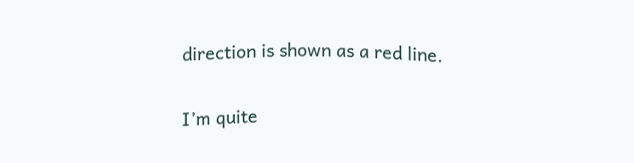direction is shown as a red line.

I’m quite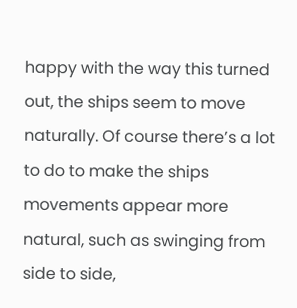happy with the way this turned out, the ships seem to move naturally. Of course there’s a lot to do to make the ships movements appear more natural, such as swinging from side to side,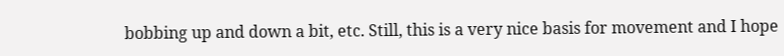bobbing up and down a bit, etc. Still, this is a very nice basis for movement and I hope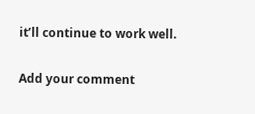it’ll continue to work well.

Add your comment